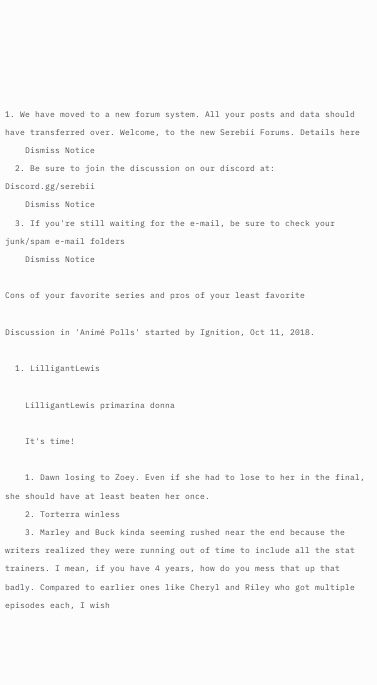1. We have moved to a new forum system. All your posts and data should have transferred over. Welcome, to the new Serebii Forums. Details here
    Dismiss Notice
  2. Be sure to join the discussion on our discord at: Discord.gg/serebii
    Dismiss Notice
  3. If you're still waiting for the e-mail, be sure to check your junk/spam e-mail folders
    Dismiss Notice

Cons of your favorite series and pros of your least favorite

Discussion in 'Animé Polls' started by Ignition, Oct 11, 2018.

  1. LilligantLewis

    LilligantLewis primarina donna

    It's time!

    1. Dawn losing to Zoey. Even if she had to lose to her in the final, she should have at least beaten her once.
    2. Torterra winless
    3. Marley and Buck kinda seeming rushed near the end because the writers realized they were running out of time to include all the stat trainers. I mean, if you have 4 years, how do you mess that up that badly. Compared to earlier ones like Cheryl and Riley who got multiple episodes each, I wish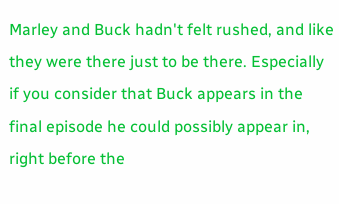Marley and Buck hadn't felt rushed, and like they were there just to be there. Especially if you consider that Buck appears in the final episode he could possibly appear in, right before the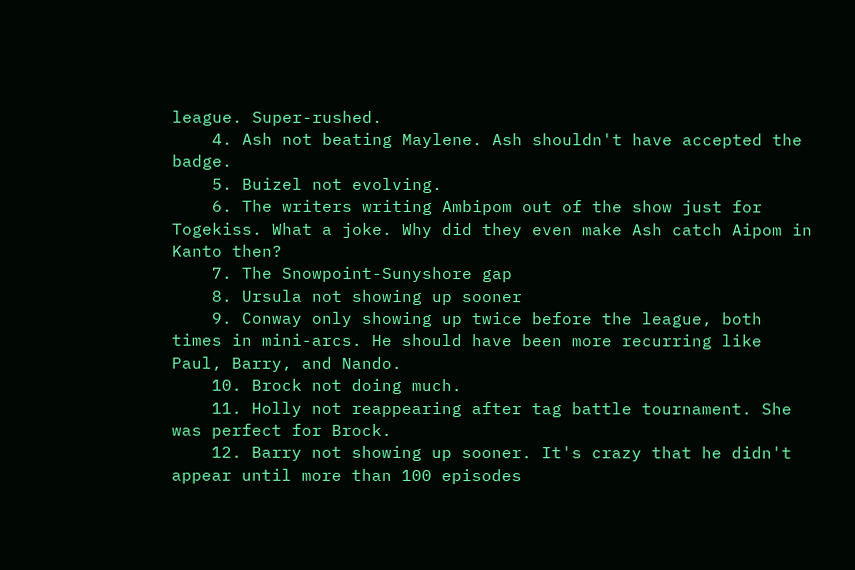league. Super-rushed.
    4. Ash not beating Maylene. Ash shouldn't have accepted the badge.
    5. Buizel not evolving.
    6. The writers writing Ambipom out of the show just for Togekiss. What a joke. Why did they even make Ash catch Aipom in Kanto then?
    7. The Snowpoint-Sunyshore gap
    8. Ursula not showing up sooner
    9. Conway only showing up twice before the league, both times in mini-arcs. He should have been more recurring like Paul, Barry, and Nando.
    10. Brock not doing much.
    11. Holly not reappearing after tag battle tournament. She was perfect for Brock.
    12. Barry not showing up sooner. It's crazy that he didn't appear until more than 100 episodes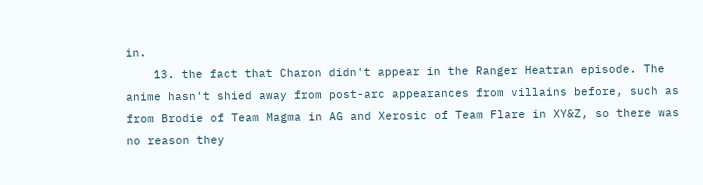in.
    13. the fact that Charon didn't appear in the Ranger Heatran episode. The anime hasn't shied away from post-arc appearances from villains before, such as from Brodie of Team Magma in AG and Xerosic of Team Flare in XY&Z, so there was no reason they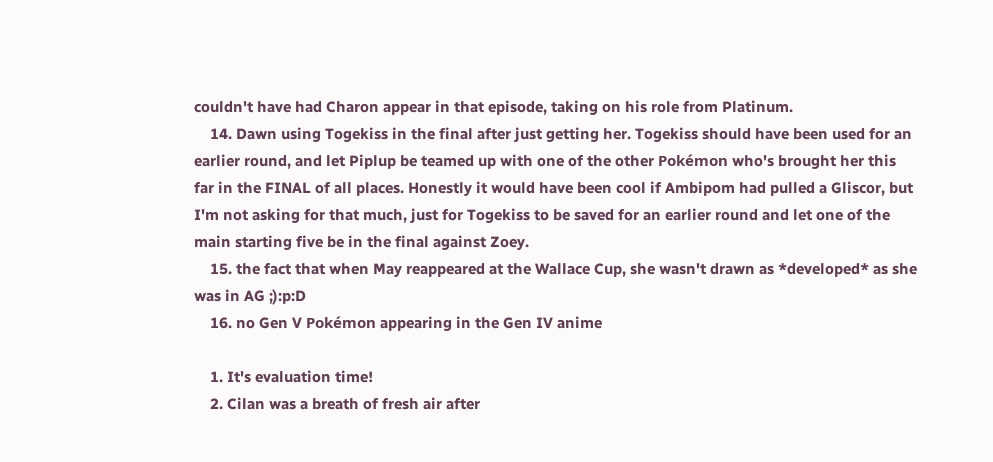couldn't have had Charon appear in that episode, taking on his role from Platinum.
    14. Dawn using Togekiss in the final after just getting her. Togekiss should have been used for an earlier round, and let Piplup be teamed up with one of the other Pokémon who's brought her this far in the FINAL of all places. Honestly it would have been cool if Ambipom had pulled a Gliscor, but I'm not asking for that much, just for Togekiss to be saved for an earlier round and let one of the main starting five be in the final against Zoey.
    15. the fact that when May reappeared at the Wallace Cup, she wasn't drawn as *developed* as she was in AG ;):p:D
    16. no Gen V Pokémon appearing in the Gen IV anime

    1. It's evaluation time!
    2. Cilan was a breath of fresh air after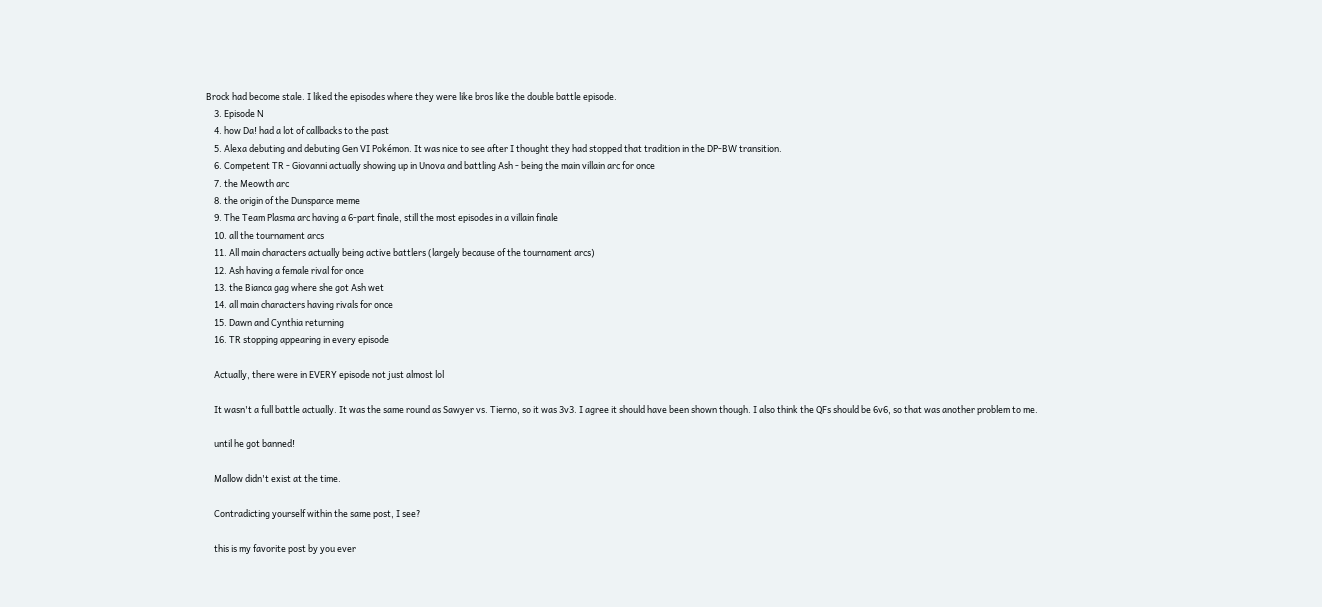Brock had become stale. I liked the episodes where they were like bros like the double battle episode.
    3. Episode N
    4. how Da! had a lot of callbacks to the past
    5. Alexa debuting and debuting Gen VI Pokémon. It was nice to see after I thought they had stopped that tradition in the DP-BW transition.
    6. Competent TR - Giovanni actually showing up in Unova and battling Ash - being the main villain arc for once
    7. the Meowth arc
    8. the origin of the Dunsparce meme
    9. The Team Plasma arc having a 6-part finale, still the most episodes in a villain finale
    10. all the tournament arcs
    11. All main characters actually being active battlers (largely because of the tournament arcs)
    12. Ash having a female rival for once
    13. the Bianca gag where she got Ash wet
    14. all main characters having rivals for once
    15. Dawn and Cynthia returning
    16. TR stopping appearing in every episode

    Actually, there were in EVERY episode not just almost lol

    It wasn't a full battle actually. It was the same round as Sawyer vs. Tierno, so it was 3v3. I agree it should have been shown though. I also think the QFs should be 6v6, so that was another problem to me.

    until he got banned!

    Mallow didn't exist at the time.

    Contradicting yourself within the same post, I see?

    this is my favorite post by you ever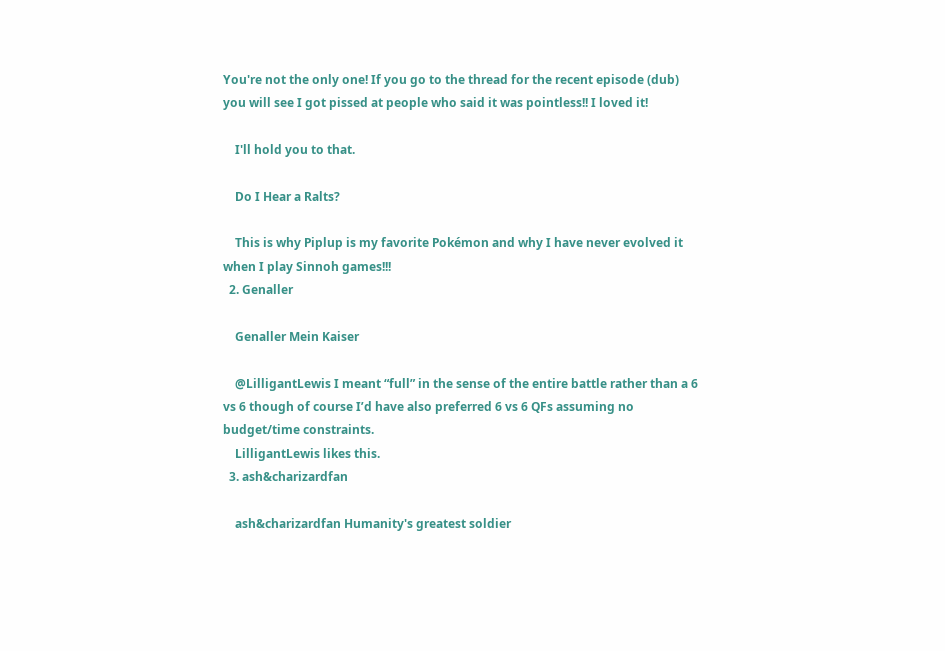You're not the only one! If you go to the thread for the recent episode (dub) you will see I got pissed at people who said it was pointless!! I loved it!

    I'll hold you to that.

    Do I Hear a Ralts?

    This is why Piplup is my favorite Pokémon and why I have never evolved it when I play Sinnoh games!!!
  2. Genaller

    Genaller Mein Kaiser

    @LilligantLewis I meant “full” in the sense of the entire battle rather than a 6 vs 6 though of course I’d have also preferred 6 vs 6 QFs assuming no budget/time constraints.
    LilligantLewis likes this.
  3. ash&charizardfan

    ash&charizardfan Humanity's greatest soldier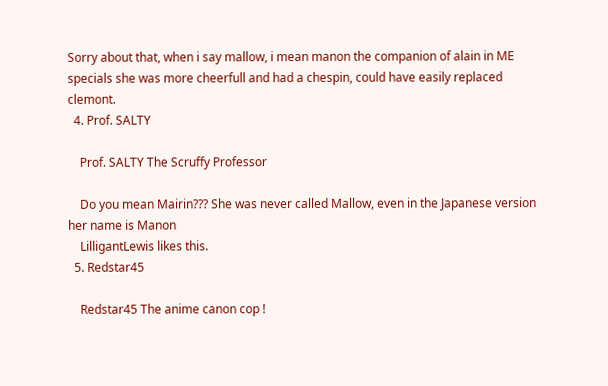Sorry about that, when i say mallow, i mean manon the companion of alain in ME specials she was more cheerfull and had a chespin, could have easily replaced clemont.
  4. Prof. SALTY

    Prof. SALTY The Scruffy Professor

    Do you mean Mairin??? She was never called Mallow, even in the Japanese version her name is Manon
    LilligantLewis likes this.
  5. Redstar45

    Redstar45 The anime canon cop !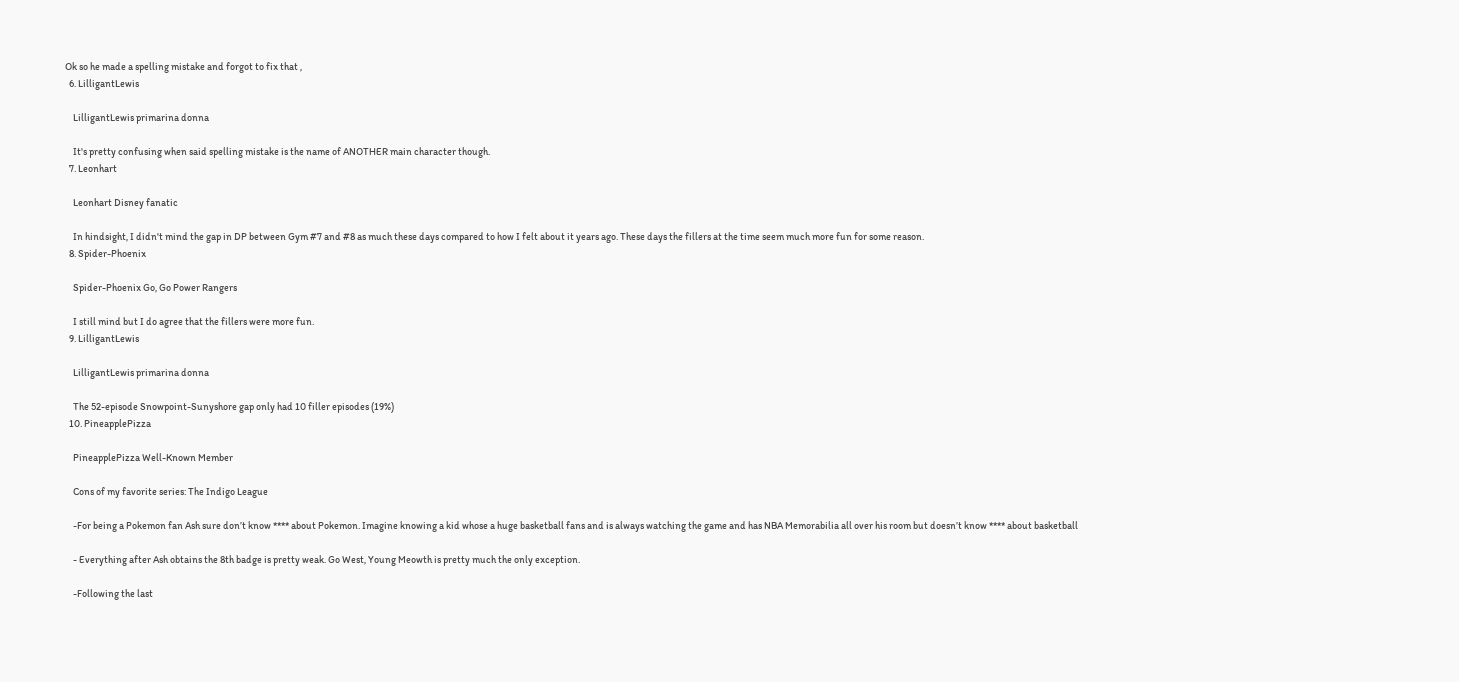Ok so he made a spelling mistake and forgot to fix that ,
  6. LilligantLewis

    LilligantLewis primarina donna

    It's pretty confusing when said spelling mistake is the name of ANOTHER main character though.
  7. Leonhart

    Leonhart Disney fanatic

    In hindsight, I didn't mind the gap in DP between Gym #7 and #8 as much these days compared to how I felt about it years ago. These days the fillers at the time seem much more fun for some reason.
  8. Spider-Phoenix

    Spider-Phoenix Go, Go Power Rangers

    I still mind but I do agree that the fillers were more fun.
  9. LilligantLewis

    LilligantLewis primarina donna

    The 52-episode Snowpoint-Sunyshore gap only had 10 filler episodes (19%)
  10. PineapplePizza

    PineapplePizza Well-Known Member

    Cons of my favorite series: The Indigo League

    -For being a Pokemon fan Ash sure don’t know **** about Pokemon. Imagine knowing a kid whose a huge basketball fans and is always watching the game and has NBA Memorabilia all over his room but doesn’t know **** about basketball

    - Everything after Ash obtains the 8th badge is pretty weak. Go West, Young Meowth is pretty much the only exception.

    -Following the last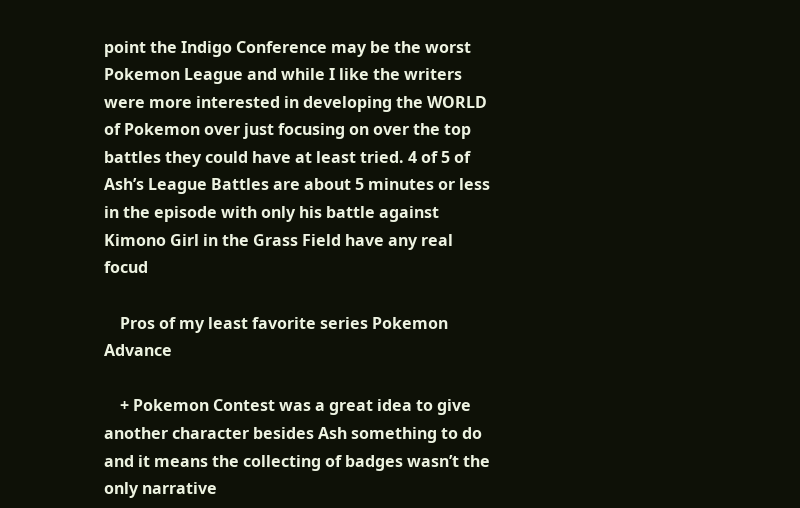point the Indigo Conference may be the worst Pokemon League and while I like the writers were more interested in developing the WORLD of Pokemon over just focusing on over the top battles they could have at least tried. 4 of 5 of Ash’s League Battles are about 5 minutes or less in the episode with only his battle against Kimono Girl in the Grass Field have any real focud

    Pros of my least favorite series Pokemon Advance

    + Pokemon Contest was a great idea to give another character besides Ash something to do and it means the collecting of badges wasn’t the only narrative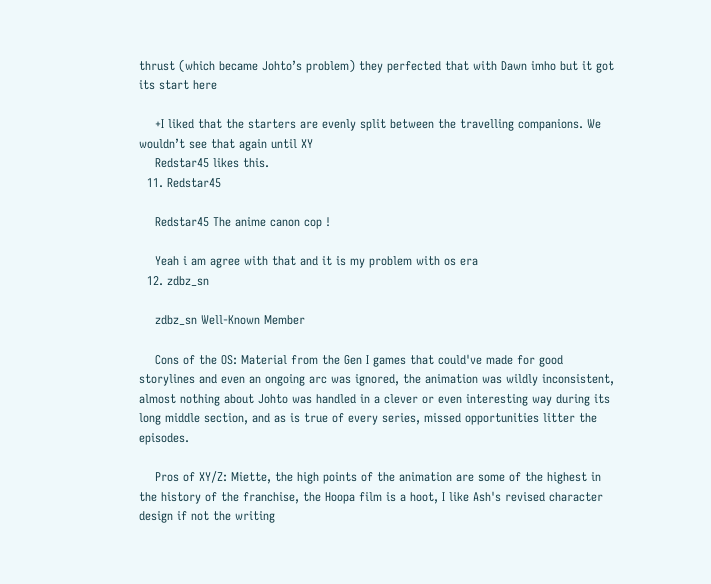thrust (which became Johto’s problem) they perfected that with Dawn imho but it got its start here

    +I liked that the starters are evenly split between the travelling companions. We wouldn’t see that again until XY
    Redstar45 likes this.
  11. Redstar45

    Redstar45 The anime canon cop !

    Yeah i am agree with that and it is my problem with os era
  12. zdbz_sn

    zdbz_sn Well-Known Member

    Cons of the OS: Material from the Gen I games that could've made for good storylines and even an ongoing arc was ignored, the animation was wildly inconsistent, almost nothing about Johto was handled in a clever or even interesting way during its long middle section, and as is true of every series, missed opportunities litter the episodes.

    Pros of XY/Z: Miette, the high points of the animation are some of the highest in the history of the franchise, the Hoopa film is a hoot, I like Ash's revised character design if not the writing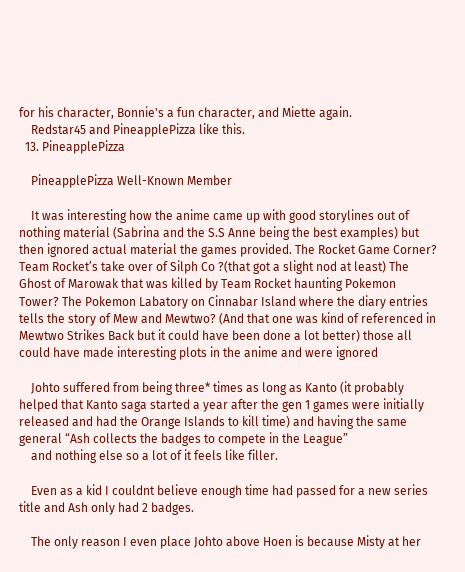for his character, Bonnie's a fun character, and Miette again.
    Redstar45 and PineapplePizza like this.
  13. PineapplePizza

    PineapplePizza Well-Known Member

    It was interesting how the anime came up with good storylines out of nothing material (Sabrina and the S.S Anne being the best examples) but then ignored actual material the games provided. The Rocket Game Corner? Team Rocket’s take over of Silph Co ?(that got a slight nod at least) The Ghost of Marowak that was killed by Team Rocket haunting Pokemon Tower? The Pokemon Labatory on Cinnabar Island where the diary entries tells the story of Mew and Mewtwo? (And that one was kind of referenced in Mewtwo Strikes Back but it could have been done a lot better) those all could have made interesting plots in the anime and were ignored

    Johto suffered from being three* times as long as Kanto (it probably helped that Kanto saga started a year after the gen 1 games were initially released and had the Orange Islands to kill time) and having the same general “Ash collects the badges to compete in the League”
    and nothing else so a lot of it feels like filler.

    Even as a kid I couldnt believe enough time had passed for a new series title and Ash only had 2 badges.

    The only reason I even place Johto above Hoen is because Misty at her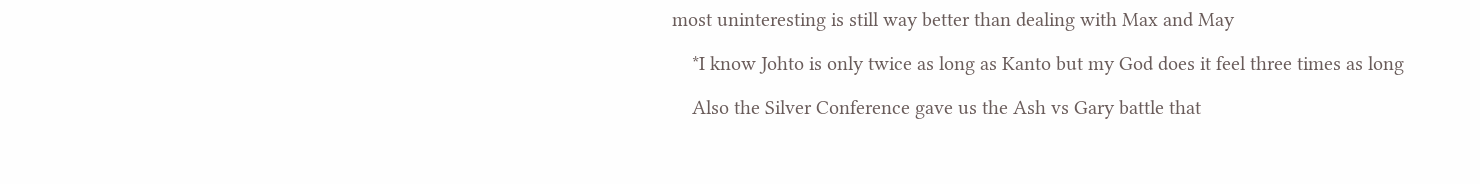most uninteresting is still way better than dealing with Max and May

    *I know Johto is only twice as long as Kanto but my God does it feel three times as long

    Also the Silver Conference gave us the Ash vs Gary battle that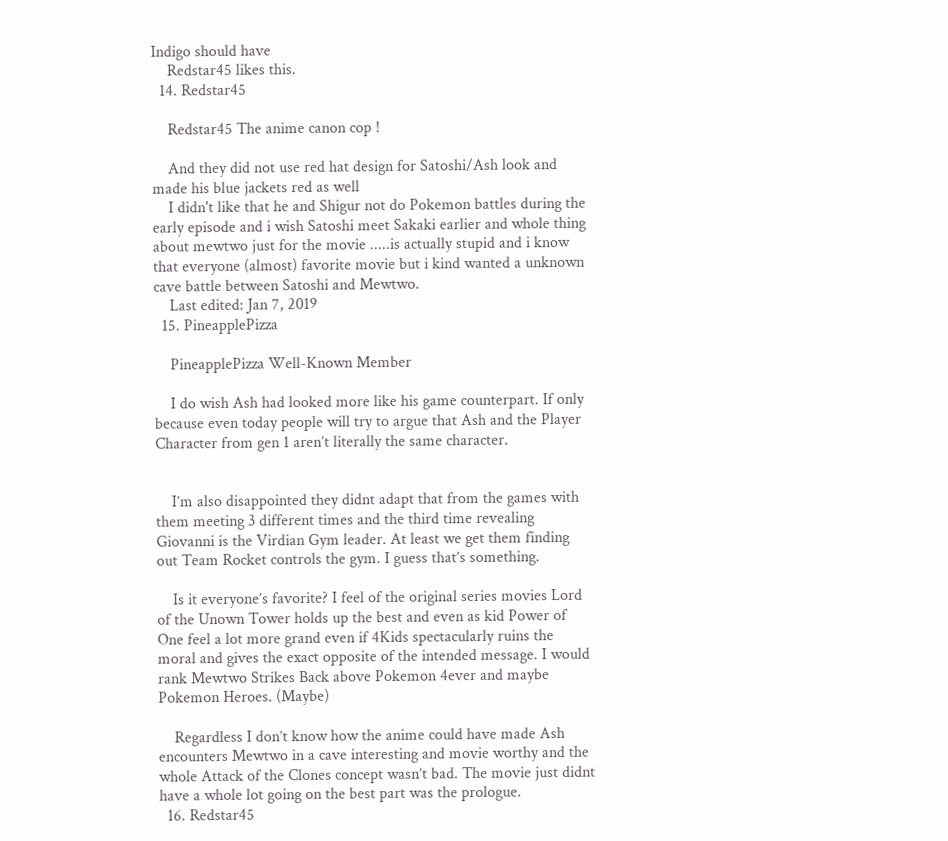Indigo should have
    Redstar45 likes this.
  14. Redstar45

    Redstar45 The anime canon cop !

    And they did not use red hat design for Satoshi/Ash look and made his blue jackets red as well
    I didn't like that he and Shigur not do Pokemon battles during the early episode and i wish Satoshi meet Sakaki earlier and whole thing about mewtwo just for the movie .....is actually stupid and i know that everyone (almost) favorite movie but i kind wanted a unknown cave battle between Satoshi and Mewtwo.
    Last edited: Jan 7, 2019
  15. PineapplePizza

    PineapplePizza Well-Known Member

    I do wish Ash had looked more like his game counterpart. If only because even today people will try to argue that Ash and the Player Character from gen 1 aren’t literally the same character.


    I’m also disappointed they didnt adapt that from the games with them meeting 3 different times and the third time revealing Giovanni is the Virdian Gym leader. At least we get them finding out Team Rocket controls the gym. I guess that’s something.

    Is it everyone’s favorite? I feel of the original series movies Lord of the Unown Tower holds up the best and even as kid Power of One feel a lot more grand even if 4Kids spectacularly ruins the moral and gives the exact opposite of the intended message. I would rank Mewtwo Strikes Back above Pokemon 4ever and maybe Pokemon Heroes. (Maybe)

    Regardless I don’t know how the anime could have made Ash encounters Mewtwo in a cave interesting and movie worthy and the whole Attack of the Clones concept wasn’t bad. The movie just didnt have a whole lot going on the best part was the prologue.
  16. Redstar45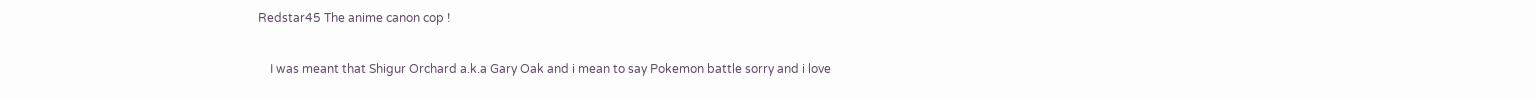Redstar45 The anime canon cop !

    I was meant that Shigur Orchard a.k.a Gary Oak and i mean to say Pokemon battle sorry and i love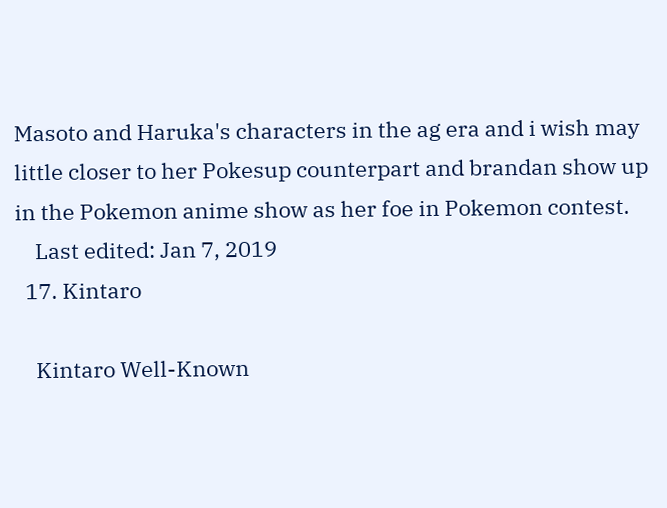Masoto and Haruka's characters in the ag era and i wish may little closer to her Pokesup counterpart and brandan show up in the Pokemon anime show as her foe in Pokemon contest.
    Last edited: Jan 7, 2019
  17. Kintaro

    Kintaro Well-Known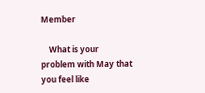Member

    What is your problem with May that you feel like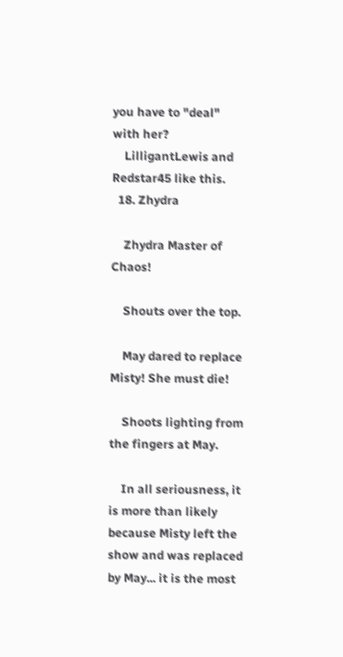you have to "deal" with her?
    LilligantLewis and Redstar45 like this.
  18. Zhydra

    Zhydra Master of Chaos!

    Shouts over the top.

    May dared to replace Misty! She must die!

    Shoots lighting from the fingers at May.

    In all seriousness, it is more than likely because Misty left the show and was replaced by May... it is the most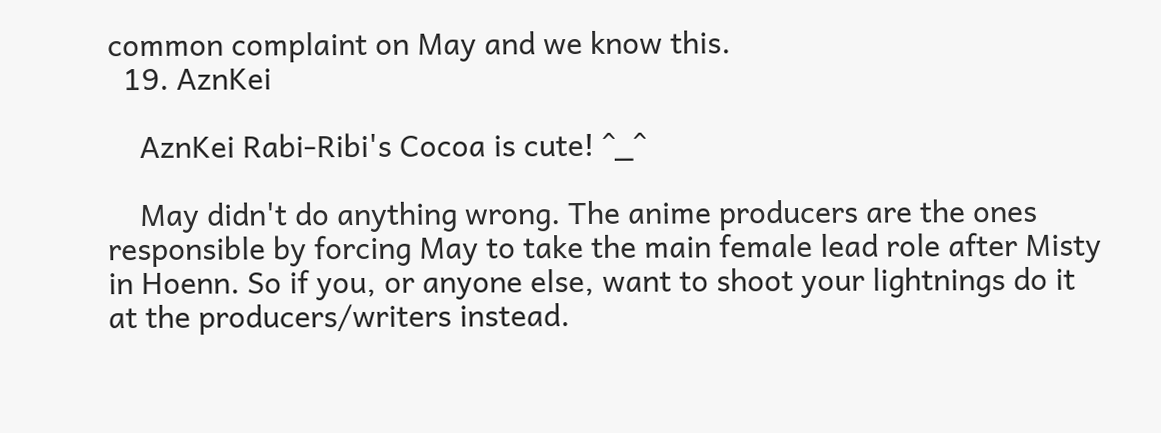common complaint on May and we know this.
  19. AznKei

    AznKei Rabi-Ribi's Cocoa is cute! ^_^

    May didn't do anything wrong. The anime producers are the ones responsible by forcing May to take the main female lead role after Misty in Hoenn. So if you, or anyone else, want to shoot your lightnings do it at the producers/writers instead.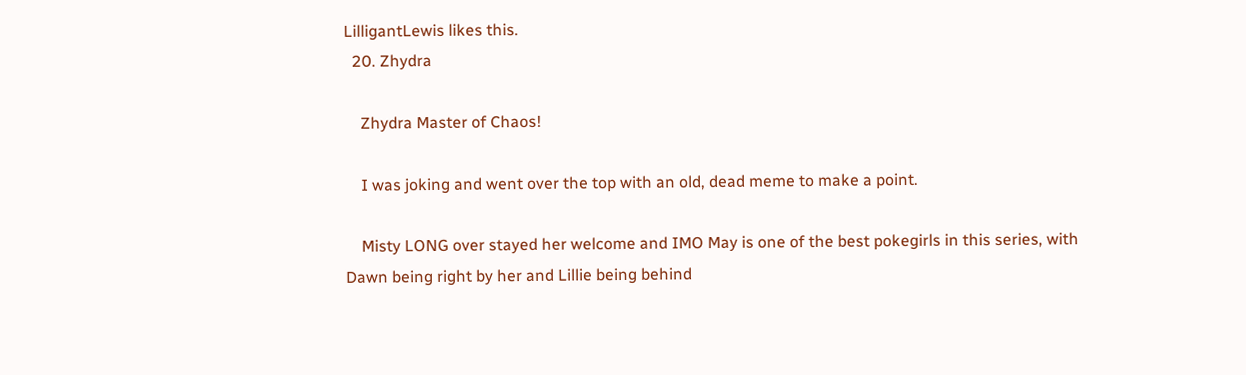LilligantLewis likes this.
  20. Zhydra

    Zhydra Master of Chaos!

    I was joking and went over the top with an old, dead meme to make a point.

    Misty LONG over stayed her welcome and IMO May is one of the best pokegirls in this series, with Dawn being right by her and Lillie being behind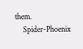them.
    Spider-Phoenix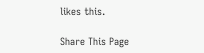likes this.

Share This Page